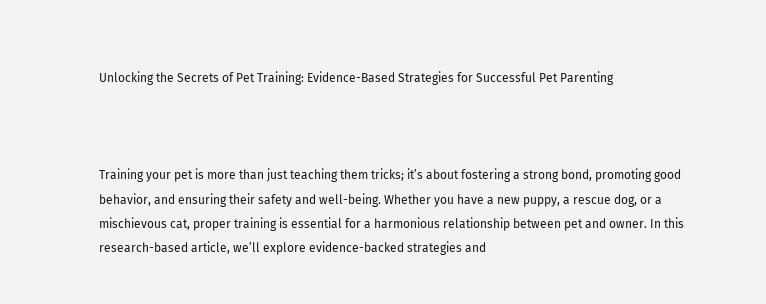Unlocking the Secrets of Pet Training: Evidence-Based Strategies for Successful Pet Parenting



Training your pet is more than just teaching them tricks; it’s about fostering a strong bond, promoting good behavior, and ensuring their safety and well-being. Whether you have a new puppy, a rescue dog, or a mischievous cat, proper training is essential for a harmonious relationship between pet and owner. In this research-based article, we’ll explore evidence-backed strategies and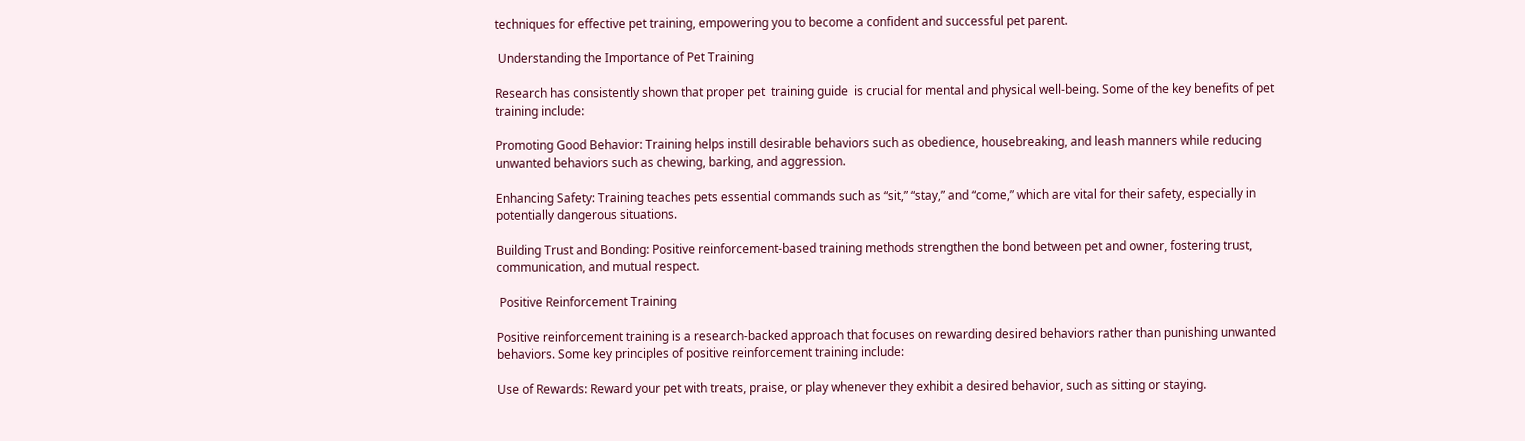techniques for effective pet training, empowering you to become a confident and successful pet parent.

 Understanding the Importance of Pet Training

Research has consistently shown that proper pet  training guide  is crucial for mental and physical well-being. Some of the key benefits of pet training include:

Promoting Good Behavior: Training helps instill desirable behaviors such as obedience, housebreaking, and leash manners while reducing unwanted behaviors such as chewing, barking, and aggression.

Enhancing Safety: Training teaches pets essential commands such as “sit,” “stay,” and “come,” which are vital for their safety, especially in potentially dangerous situations.

Building Trust and Bonding: Positive reinforcement-based training methods strengthen the bond between pet and owner, fostering trust, communication, and mutual respect.

 Positive Reinforcement Training

Positive reinforcement training is a research-backed approach that focuses on rewarding desired behaviors rather than punishing unwanted behaviors. Some key principles of positive reinforcement training include:

Use of Rewards: Reward your pet with treats, praise, or play whenever they exhibit a desired behavior, such as sitting or staying.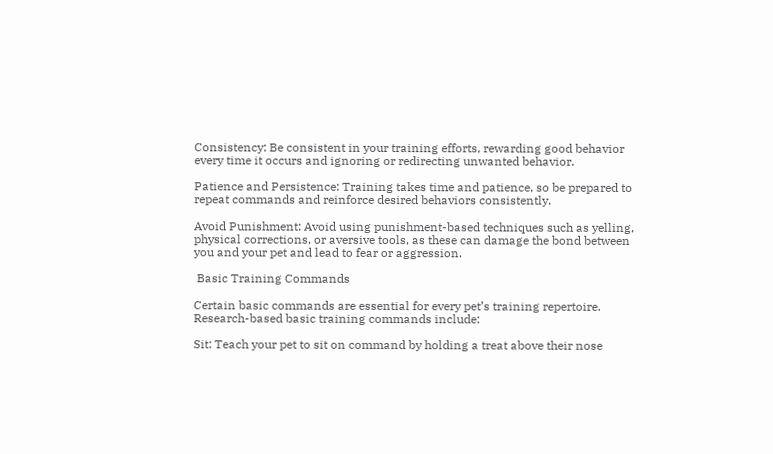Consistency: Be consistent in your training efforts, rewarding good behavior every time it occurs and ignoring or redirecting unwanted behavior.

Patience and Persistence: Training takes time and patience, so be prepared to repeat commands and reinforce desired behaviors consistently.

Avoid Punishment: Avoid using punishment-based techniques such as yelling, physical corrections, or aversive tools, as these can damage the bond between you and your pet and lead to fear or aggression.

 Basic Training Commands

Certain basic commands are essential for every pet’s training repertoire. Research-based basic training commands include:

Sit: Teach your pet to sit on command by holding a treat above their nose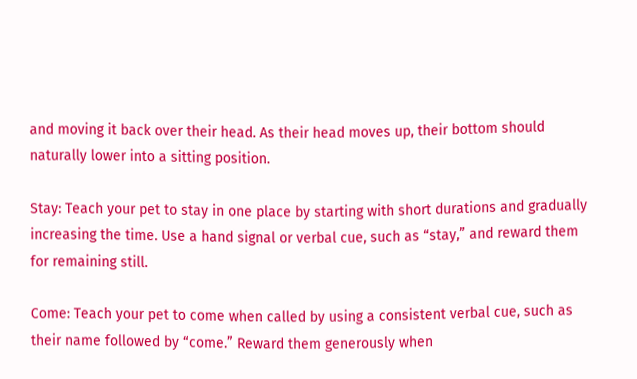and moving it back over their head. As their head moves up, their bottom should naturally lower into a sitting position.

Stay: Teach your pet to stay in one place by starting with short durations and gradually increasing the time. Use a hand signal or verbal cue, such as “stay,” and reward them for remaining still.

Come: Teach your pet to come when called by using a consistent verbal cue, such as their name followed by “come.” Reward them generously when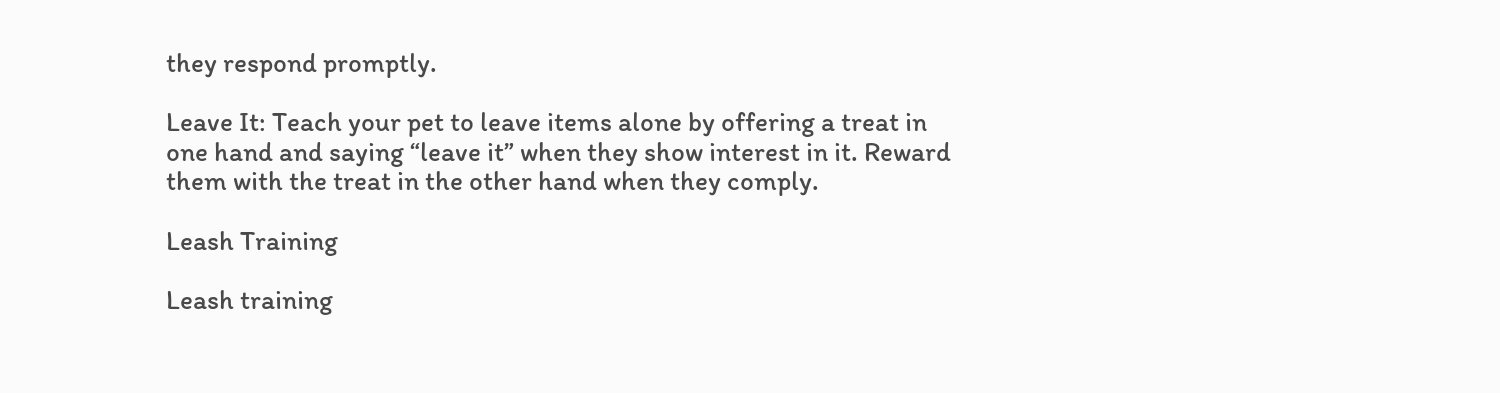they respond promptly.

Leave It: Teach your pet to leave items alone by offering a treat in one hand and saying “leave it” when they show interest in it. Reward them with the treat in the other hand when they comply.

Leash Training

Leash training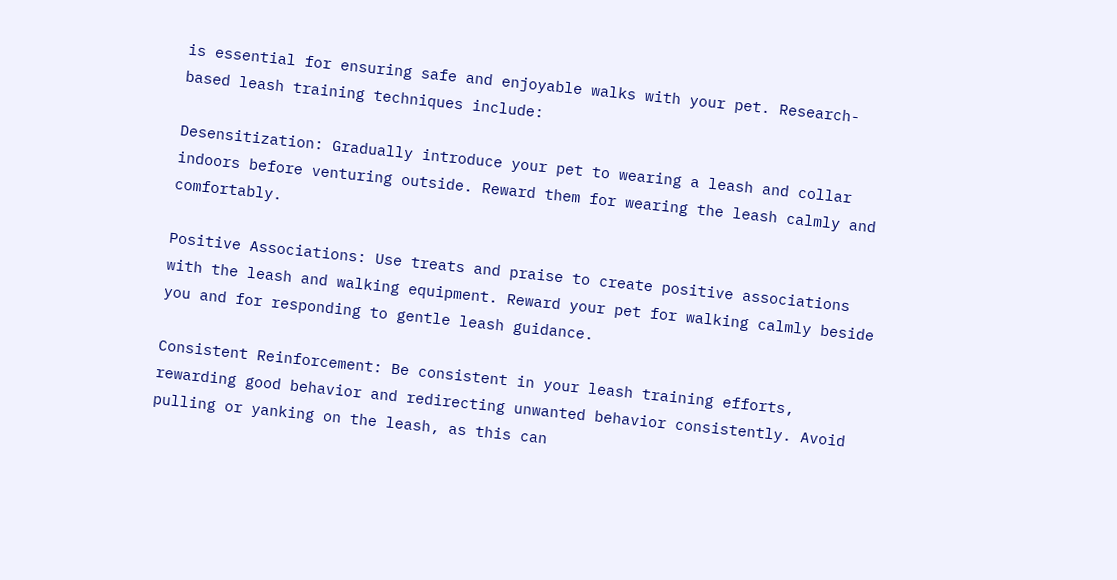is essential for ensuring safe and enjoyable walks with your pet. Research-based leash training techniques include:

Desensitization: Gradually introduce your pet to wearing a leash and collar indoors before venturing outside. Reward them for wearing the leash calmly and comfortably.

Positive Associations: Use treats and praise to create positive associations with the leash and walking equipment. Reward your pet for walking calmly beside you and for responding to gentle leash guidance.

Consistent Reinforcement: Be consistent in your leash training efforts, rewarding good behavior and redirecting unwanted behavior consistently. Avoid pulling or yanking on the leash, as this can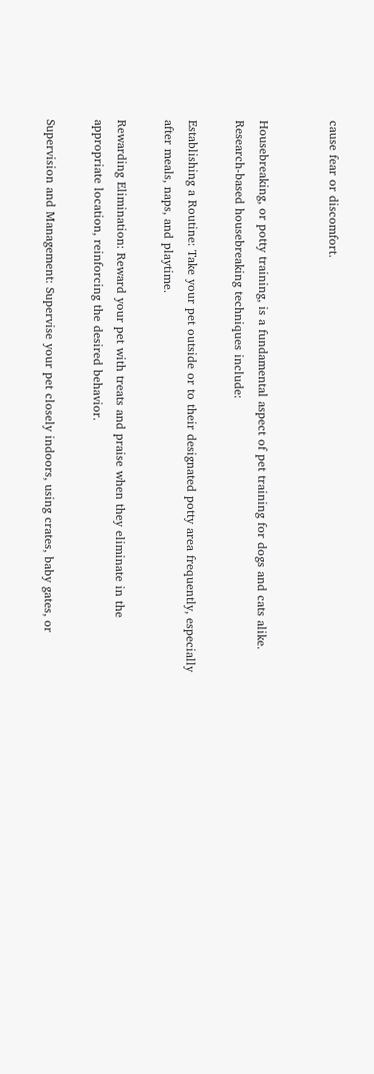cause fear or discomfort.


Housebreaking, or potty training, is a fundamental aspect of pet training for dogs and cats alike. Research-based housebreaking techniques include:

Establishing a Routine: Take your pet outside or to their designated potty area frequently, especially after meals, naps, and playtime.

Rewarding Elimination: Reward your pet with treats and praise when they eliminate in the appropriate location, reinforcing the desired behavior.

Supervision and Management: Supervise your pet closely indoors, using crates, baby gates, or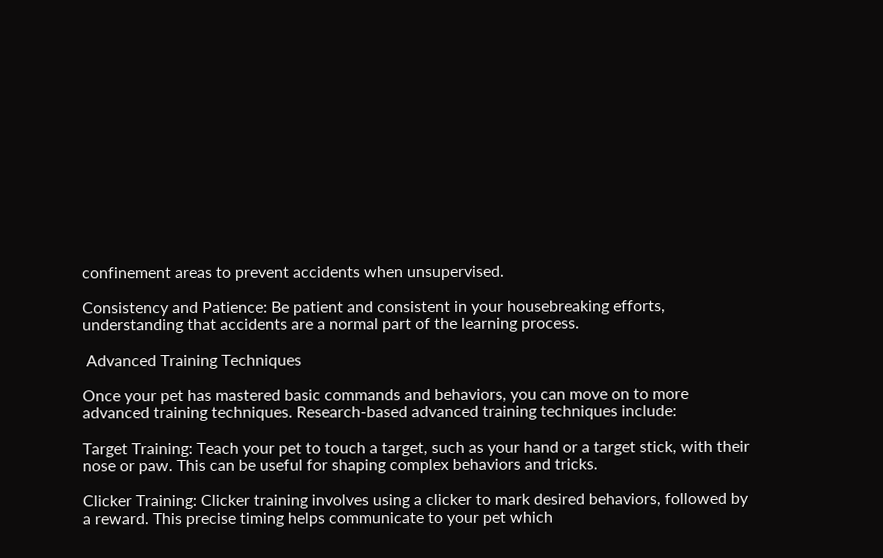confinement areas to prevent accidents when unsupervised.

Consistency and Patience: Be patient and consistent in your housebreaking efforts, understanding that accidents are a normal part of the learning process.

 Advanced Training Techniques

Once your pet has mastered basic commands and behaviors, you can move on to more advanced training techniques. Research-based advanced training techniques include:

Target Training: Teach your pet to touch a target, such as your hand or a target stick, with their nose or paw. This can be useful for shaping complex behaviors and tricks.

Clicker Training: Clicker training involves using a clicker to mark desired behaviors, followed by a reward. This precise timing helps communicate to your pet which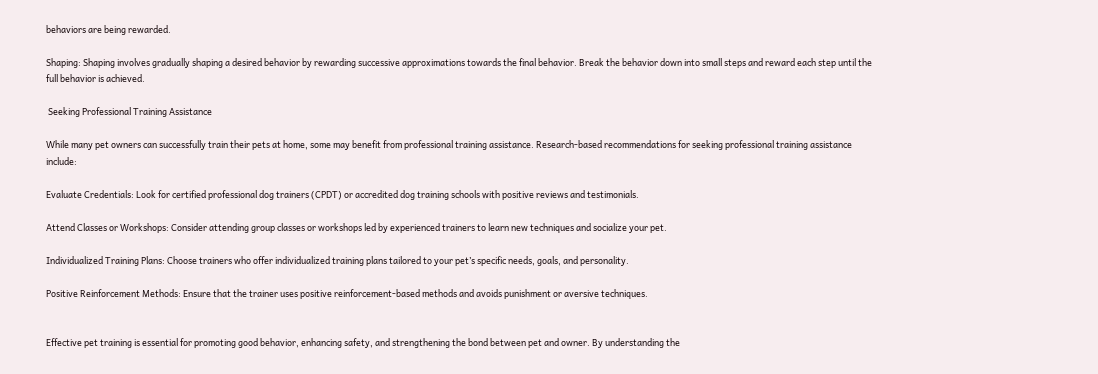behaviors are being rewarded.

Shaping: Shaping involves gradually shaping a desired behavior by rewarding successive approximations towards the final behavior. Break the behavior down into small steps and reward each step until the full behavior is achieved.

 Seeking Professional Training Assistance

While many pet owners can successfully train their pets at home, some may benefit from professional training assistance. Research-based recommendations for seeking professional training assistance include:

Evaluate Credentials: Look for certified professional dog trainers (CPDT) or accredited dog training schools with positive reviews and testimonials.

Attend Classes or Workshops: Consider attending group classes or workshops led by experienced trainers to learn new techniques and socialize your pet.

Individualized Training Plans: Choose trainers who offer individualized training plans tailored to your pet’s specific needs, goals, and personality.

Positive Reinforcement Methods: Ensure that the trainer uses positive reinforcement-based methods and avoids punishment or aversive techniques.


Effective pet training is essential for promoting good behavior, enhancing safety, and strengthening the bond between pet and owner. By understanding the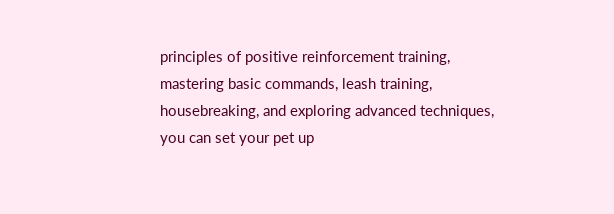principles of positive reinforcement training, mastering basic commands, leash training, housebreaking, and exploring advanced techniques, you can set your pet up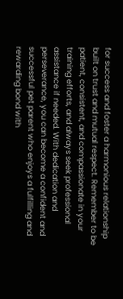for success and foster a harmonious relationship built on trust and mutual respect. Remember to be patient, consistent, and compassionate in your training efforts, and always seek professional assistance if needed. With dedication and perseverance, you can become a confident and successful pet parent who enjoys a fulfilling and rewarding bond with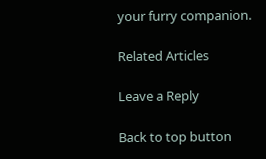your furry companion.

Related Articles

Leave a Reply

Back to top button